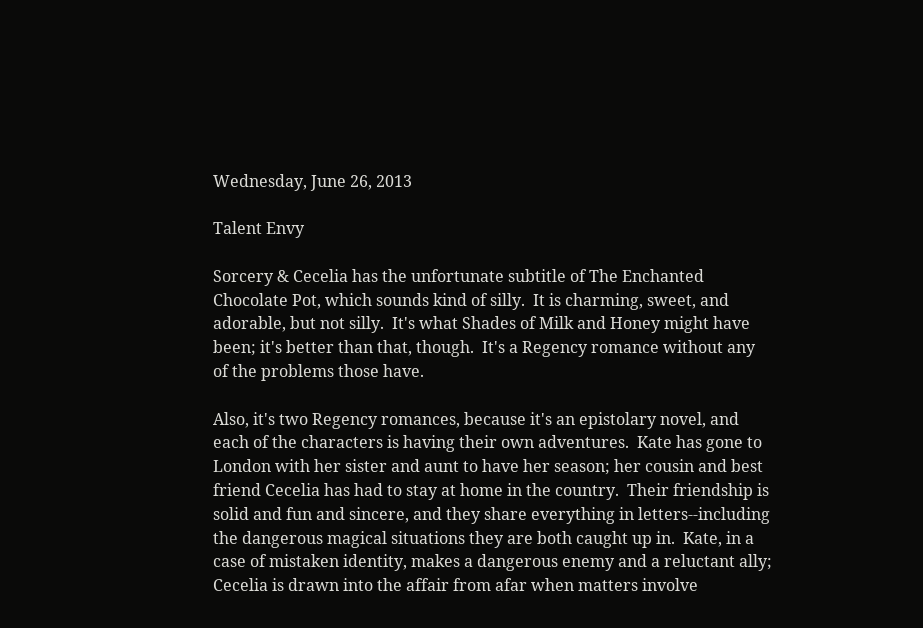Wednesday, June 26, 2013

Talent Envy

Sorcery & Cecelia has the unfortunate subtitle of The Enchanted Chocolate Pot, which sounds kind of silly.  It is charming, sweet, and adorable, but not silly.  It's what Shades of Milk and Honey might have been; it's better than that, though.  It's a Regency romance without any of the problems those have.

Also, it's two Regency romances, because it's an epistolary novel, and each of the characters is having their own adventures.  Kate has gone to London with her sister and aunt to have her season; her cousin and best friend Cecelia has had to stay at home in the country.  Their friendship is solid and fun and sincere, and they share everything in letters--including the dangerous magical situations they are both caught up in.  Kate, in a case of mistaken identity, makes a dangerous enemy and a reluctant ally; Cecelia is drawn into the affair from afar when matters involve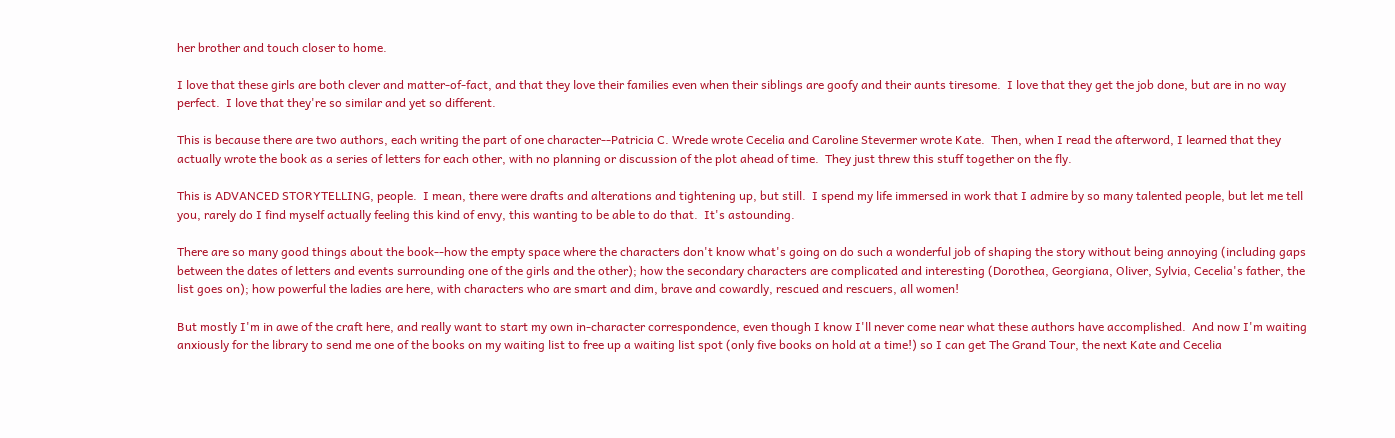her brother and touch closer to home.

I love that these girls are both clever and matter-of-fact, and that they love their families even when their siblings are goofy and their aunts tiresome.  I love that they get the job done, but are in no way perfect.  I love that they're so similar and yet so different.

This is because there are two authors, each writing the part of one character--Patricia C. Wrede wrote Cecelia and Caroline Stevermer wrote Kate.  Then, when I read the afterword, I learned that they actually wrote the book as a series of letters for each other, with no planning or discussion of the plot ahead of time.  They just threw this stuff together on the fly.

This is ADVANCED STORYTELLING, people.  I mean, there were drafts and alterations and tightening up, but still.  I spend my life immersed in work that I admire by so many talented people, but let me tell you, rarely do I find myself actually feeling this kind of envy, this wanting to be able to do that.  It's astounding.

There are so many good things about the book--how the empty space where the characters don't know what's going on do such a wonderful job of shaping the story without being annoying (including gaps between the dates of letters and events surrounding one of the girls and the other); how the secondary characters are complicated and interesting (Dorothea, Georgiana, Oliver, Sylvia, Cecelia's father, the list goes on); how powerful the ladies are here, with characters who are smart and dim, brave and cowardly, rescued and rescuers, all women!

But mostly I'm in awe of the craft here, and really want to start my own in-character correspondence, even though I know I'll never come near what these authors have accomplished.  And now I'm waiting anxiously for the library to send me one of the books on my waiting list to free up a waiting list spot (only five books on hold at a time!) so I can get The Grand Tour, the next Kate and Cecelia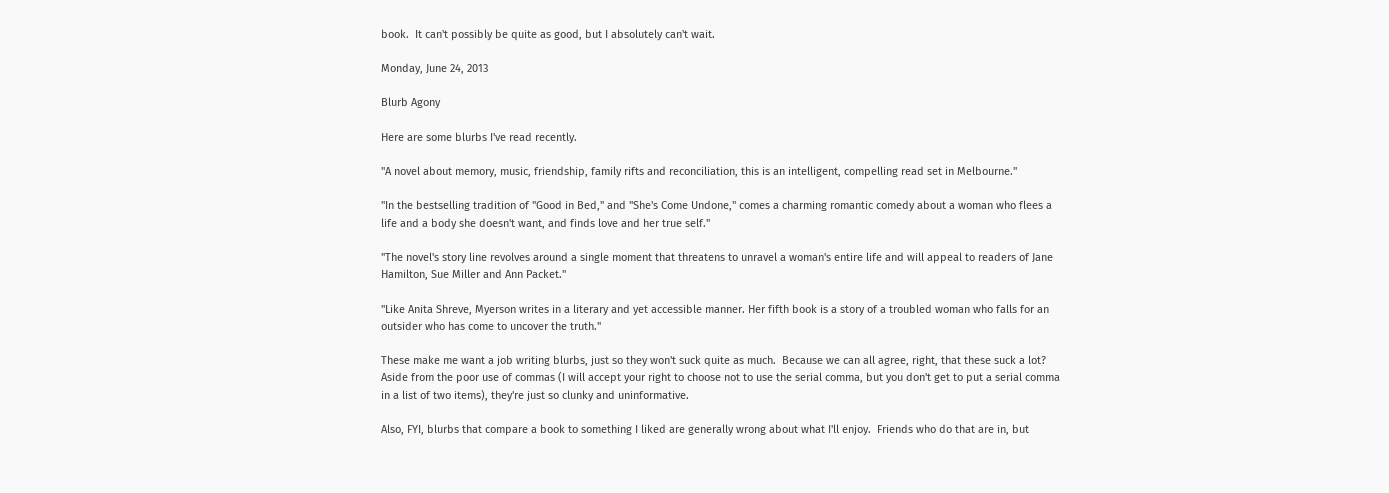book.  It can't possibly be quite as good, but I absolutely can't wait.

Monday, June 24, 2013

Blurb Agony

Here are some blurbs I've read recently.

"A novel about memory, music, friendship, family rifts and reconciliation, this is an intelligent, compelling read set in Melbourne."

"In the bestselling tradition of "Good in Bed," and "She's Come Undone," comes a charming romantic comedy about a woman who flees a life and a body she doesn't want, and finds love and her true self."

"The novel's story line revolves around a single moment that threatens to unravel a woman's entire life and will appeal to readers of Jane Hamilton, Sue Miller and Ann Packet."

"Like Anita Shreve, Myerson writes in a literary and yet accessible manner. Her fifth book is a story of a troubled woman who falls for an outsider who has come to uncover the truth."

These make me want a job writing blurbs, just so they won't suck quite as much.  Because we can all agree, right, that these suck a lot?  Aside from the poor use of commas (I will accept your right to choose not to use the serial comma, but you don't get to put a serial comma in a list of two items), they're just so clunky and uninformative.

Also, FYI, blurbs that compare a book to something I liked are generally wrong about what I'll enjoy.  Friends who do that are in, but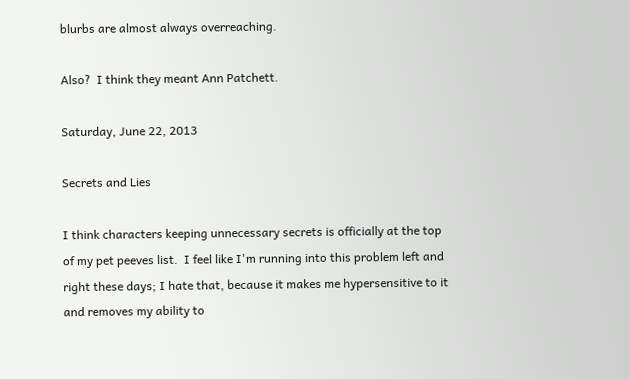blurbs are almost always overreaching.

Also?  I think they meant Ann Patchett.

Saturday, June 22, 2013

Secrets and Lies

I think characters keeping unnecessary secrets is officially at the top of my pet peeves list.  I feel like I'm running into this problem left and right these days; I hate that, because it makes me hypersensitive to it and removes my ability to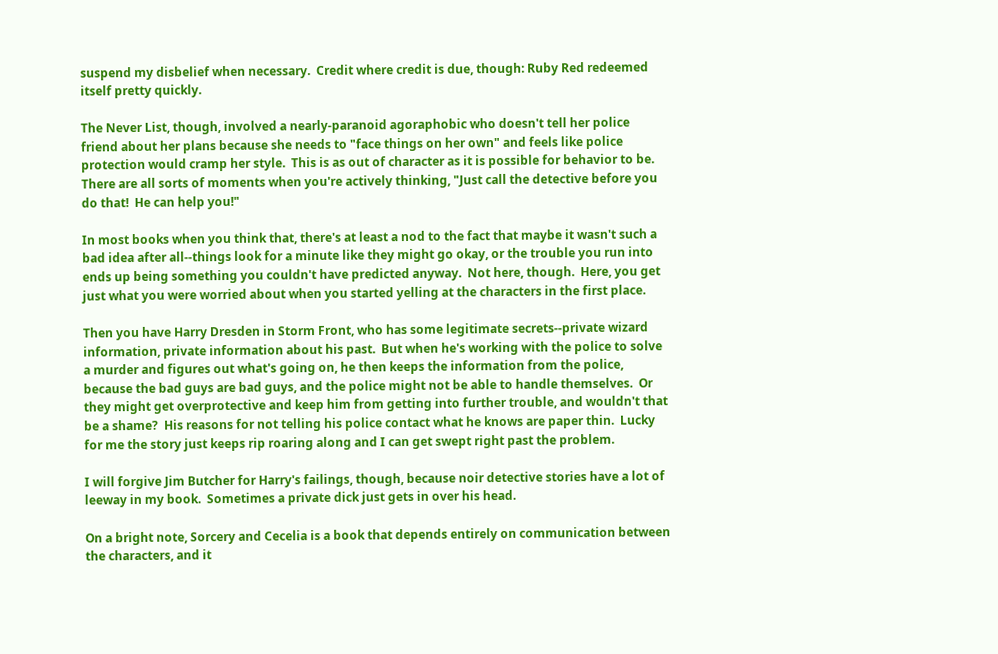suspend my disbelief when necessary.  Credit where credit is due, though: Ruby Red redeemed itself pretty quickly.

The Never List, though, involved a nearly-paranoid agoraphobic who doesn't tell her police friend about her plans because she needs to "face things on her own" and feels like police protection would cramp her style.  This is as out of character as it is possible for behavior to be.  There are all sorts of moments when you're actively thinking, "Just call the detective before you do that!  He can help you!"

In most books when you think that, there's at least a nod to the fact that maybe it wasn't such a bad idea after all--things look for a minute like they might go okay, or the trouble you run into ends up being something you couldn't have predicted anyway.  Not here, though.  Here, you get just what you were worried about when you started yelling at the characters in the first place.

Then you have Harry Dresden in Storm Front, who has some legitimate secrets--private wizard information, private information about his past.  But when he's working with the police to solve a murder and figures out what's going on, he then keeps the information from the police, because the bad guys are bad guys, and the police might not be able to handle themselves.  Or they might get overprotective and keep him from getting into further trouble, and wouldn't that be a shame?  His reasons for not telling his police contact what he knows are paper thin.  Lucky for me the story just keeps rip roaring along and I can get swept right past the problem.

I will forgive Jim Butcher for Harry's failings, though, because noir detective stories have a lot of leeway in my book.  Sometimes a private dick just gets in over his head.

On a bright note, Sorcery and Cecelia is a book that depends entirely on communication between the characters, and it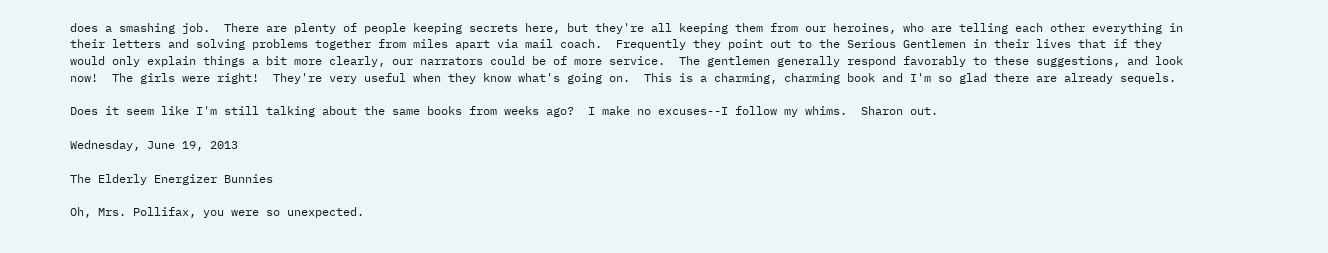does a smashing job.  There are plenty of people keeping secrets here, but they're all keeping them from our heroines, who are telling each other everything in their letters and solving problems together from miles apart via mail coach.  Frequently they point out to the Serious Gentlemen in their lives that if they would only explain things a bit more clearly, our narrators could be of more service.  The gentlemen generally respond favorably to these suggestions, and look now!  The girls were right!  They're very useful when they know what's going on.  This is a charming, charming book and I'm so glad there are already sequels.

Does it seem like I'm still talking about the same books from weeks ago?  I make no excuses--I follow my whims.  Sharon out.

Wednesday, June 19, 2013

The Elderly Energizer Bunnies

Oh, Mrs. Pollifax, you were so unexpected.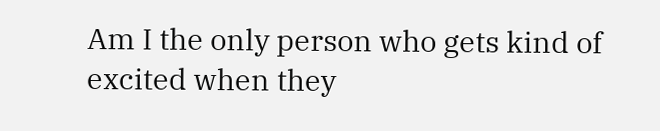Am I the only person who gets kind of excited when they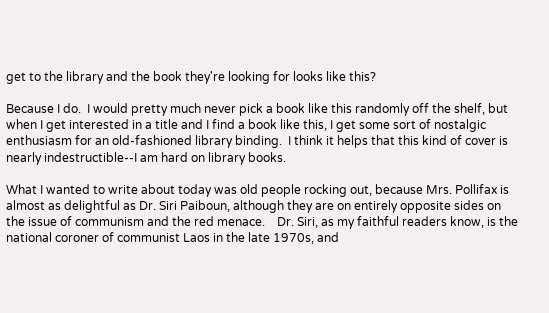get to the library and the book they're looking for looks like this?

Because I do.  I would pretty much never pick a book like this randomly off the shelf, but when I get interested in a title and I find a book like this, I get some sort of nostalgic enthusiasm for an old-fashioned library binding.  I think it helps that this kind of cover is nearly indestructible--I am hard on library books.

What I wanted to write about today was old people rocking out, because Mrs. Pollifax is almost as delightful as Dr. Siri Paiboun, although they are on entirely opposite sides on the issue of communism and the red menace.    Dr. Siri, as my faithful readers know, is the national coroner of communist Laos in the late 1970s, and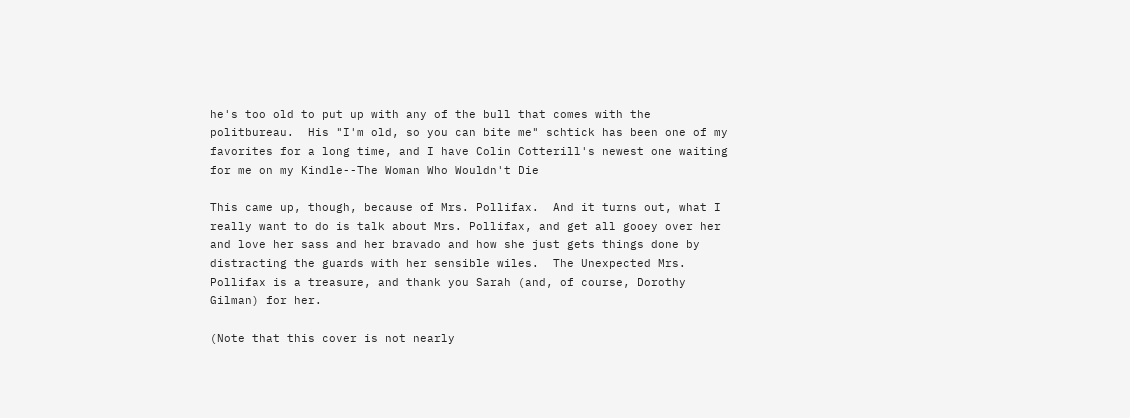he's too old to put up with any of the bull that comes with the politbureau.  His "I'm old, so you can bite me" schtick has been one of my favorites for a long time, and I have Colin Cotterill's newest one waiting for me on my Kindle--The Woman Who Wouldn't Die

This came up, though, because of Mrs. Pollifax.  And it turns out, what I really want to do is talk about Mrs. Pollifax, and get all gooey over her and love her sass and her bravado and how she just gets things done by distracting the guards with her sensible wiles.  The Unexpected Mrs. Pollifax is a treasure, and thank you Sarah (and, of course, Dorothy Gilman) for her.

(Note that this cover is not nearly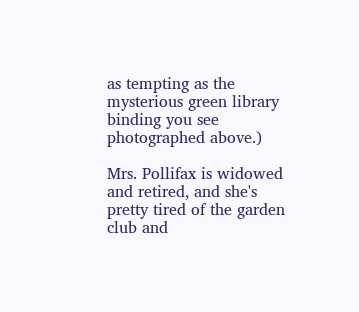as tempting as the mysterious green library binding you see photographed above.)

Mrs. Pollifax is widowed and retired, and she's pretty tired of the garden club and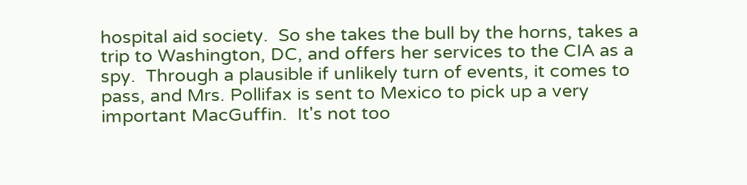hospital aid society.  So she takes the bull by the horns, takes a trip to Washington, DC, and offers her services to the CIA as a spy.  Through a plausible if unlikely turn of events, it comes to pass, and Mrs. Pollifax is sent to Mexico to pick up a very important MacGuffin.  It's not too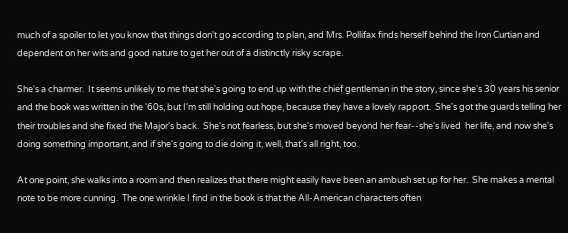much of a spoiler to let you know that things don't go according to plan, and Mrs. Pollifax finds herself behind the Iron Curtian and dependent on her wits and good nature to get her out of a distinctly risky scrape.

She's a charmer.  It seems unlikely to me that she's going to end up with the chief gentleman in the story, since she's 30 years his senior and the book was written in the '60s, but I'm still holding out hope, because they have a lovely rapport.  She's got the guards telling her their troubles and she fixed the Major's back.  She's not fearless, but she's moved beyond her fear--she's lived  her life, and now she's doing something important, and if she's going to die doing it, well, that's all right, too.

At one point, she walks into a room and then realizes that there might easily have been an ambush set up for her.  She makes a mental note to be more cunning.  The one wrinkle I find in the book is that the All-American characters often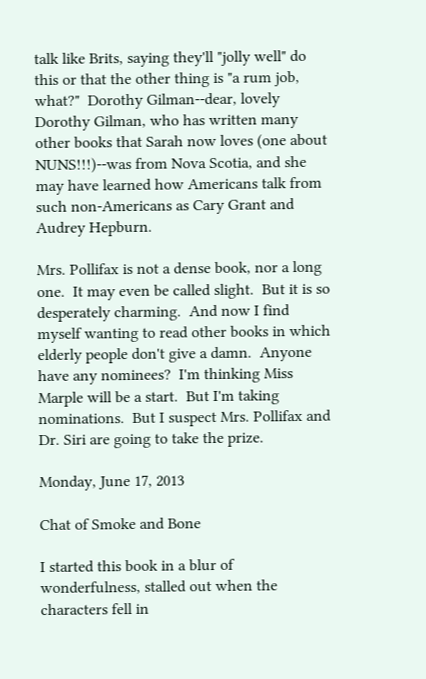talk like Brits, saying they'll "jolly well" do this or that the other thing is "a rum job, what?"  Dorothy Gilman--dear, lovely Dorothy Gilman, who has written many other books that Sarah now loves (one about NUNS!!!)--was from Nova Scotia, and she may have learned how Americans talk from such non-Americans as Cary Grant and Audrey Hepburn.

Mrs. Pollifax is not a dense book, nor a long one.  It may even be called slight.  But it is so desperately charming.  And now I find myself wanting to read other books in which elderly people don't give a damn.  Anyone have any nominees?  I'm thinking Miss Marple will be a start.  But I'm taking nominations.  But I suspect Mrs. Pollifax and Dr. Siri are going to take the prize.

Monday, June 17, 2013

Chat of Smoke and Bone

I started this book in a blur of wonderfulness, stalled out when the characters fell in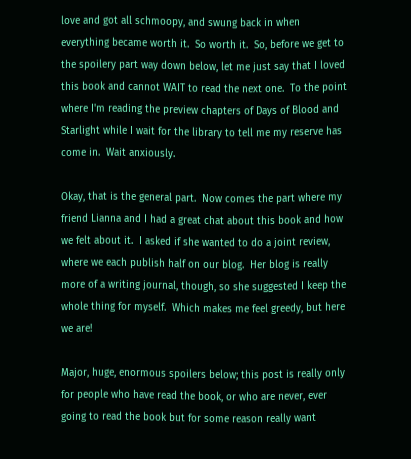love and got all schmoopy, and swung back in when everything became worth it.  So worth it.  So, before we get to the spoilery part way down below, let me just say that I loved this book and cannot WAIT to read the next one.  To the point where I'm reading the preview chapters of Days of Blood and Starlight while I wait for the library to tell me my reserve has come in.  Wait anxiously.

Okay, that is the general part.  Now comes the part where my friend Lianna and I had a great chat about this book and how we felt about it.  I asked if she wanted to do a joint review, where we each publish half on our blog.  Her blog is really more of a writing journal, though, so she suggested I keep the whole thing for myself.  Which makes me feel greedy, but here we are!

Major, huge, enormous spoilers below; this post is really only for people who have read the book, or who are never, ever going to read the book but for some reason really want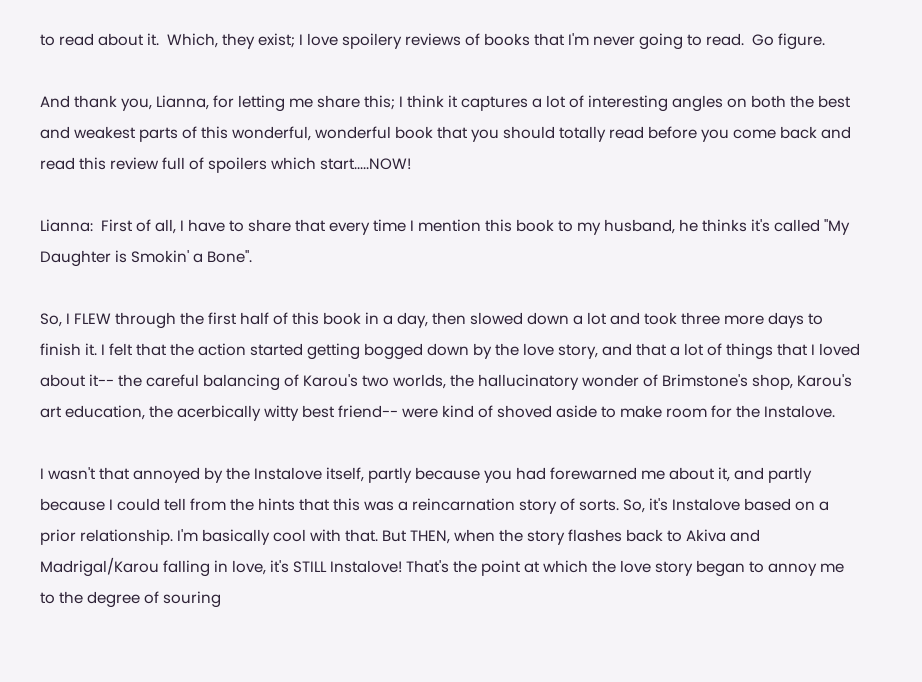to read about it.  Which, they exist; I love spoilery reviews of books that I'm never going to read.  Go figure.

And thank you, Lianna, for letting me share this; I think it captures a lot of interesting angles on both the best and weakest parts of this wonderful, wonderful book that you should totally read before you come back and read this review full of spoilers which start.....NOW!

Lianna:  First of all, I have to share that every time I mention this book to my husband, he thinks it's called "My Daughter is Smokin' a Bone".

So, I FLEW through the first half of this book in a day, then slowed down a lot and took three more days to finish it. I felt that the action started getting bogged down by the love story, and that a lot of things that I loved about it-- the careful balancing of Karou's two worlds, the hallucinatory wonder of Brimstone's shop, Karou's art education, the acerbically witty best friend-- were kind of shoved aside to make room for the Instalove.

I wasn't that annoyed by the Instalove itself, partly because you had forewarned me about it, and partly because I could tell from the hints that this was a reincarnation story of sorts. So, it's Instalove based on a prior relationship. I'm basically cool with that. But THEN, when the story flashes back to Akiva and Madrigal/Karou falling in love, it's STILL Instalove! That's the point at which the love story began to annoy me to the degree of souring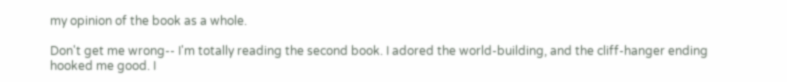my opinion of the book as a whole.

Don't get me wrong-- I'm totally reading the second book. I adored the world-building, and the cliff-hanger ending hooked me good. I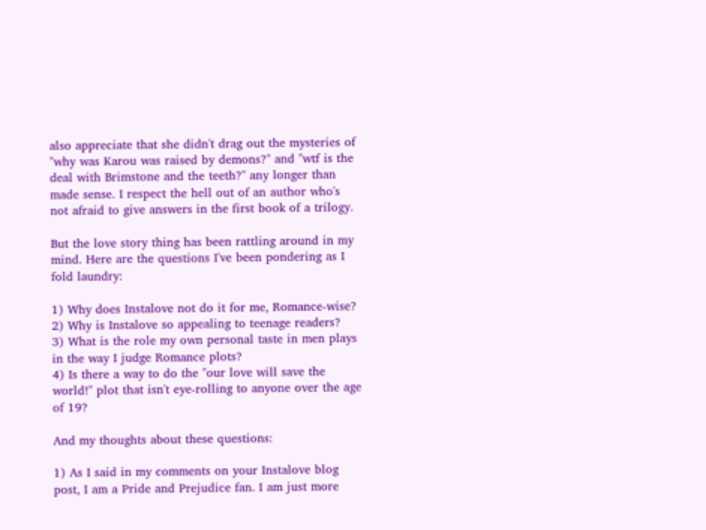also appreciate that she didn't drag out the mysteries of "why was Karou was raised by demons?" and "wtf is the deal with Brimstone and the teeth?" any longer than made sense. I respect the hell out of an author who's not afraid to give answers in the first book of a trilogy.

But the love story thing has been rattling around in my mind. Here are the questions I've been pondering as I fold laundry:

1) Why does Instalove not do it for me, Romance-wise?
2) Why is Instalove so appealing to teenage readers?
3) What is the role my own personal taste in men plays in the way I judge Romance plots?
4) Is there a way to do the "our love will save the world!" plot that isn't eye-rolling to anyone over the age of 19?

And my thoughts about these questions:

1) As I said in my comments on your Instalove blog post, I am a Pride and Prejudice fan. I am just more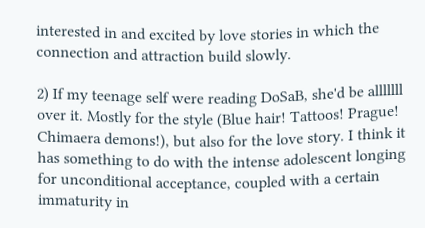interested in and excited by love stories in which the connection and attraction build slowly.

2) If my teenage self were reading DoSaB, she'd be alllllll over it. Mostly for the style (Blue hair! Tattoos! Prague! Chimaera demons!), but also for the love story. I think it has something to do with the intense adolescent longing for unconditional acceptance, coupled with a certain immaturity in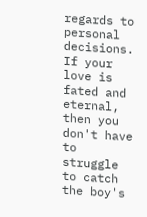regards to personal decisions. If your love is fated and eternal, then you don't have to struggle to catch the boy's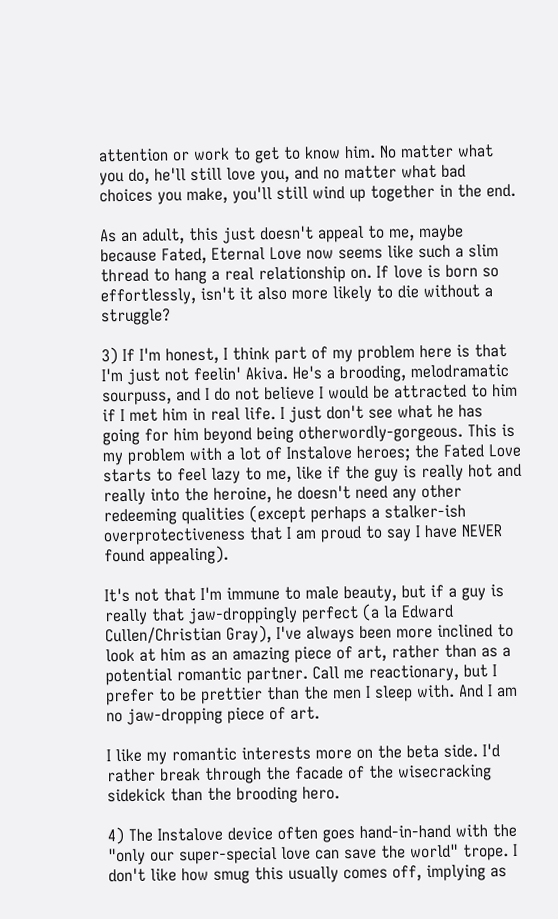attention or work to get to know him. No matter what you do, he'll still love you, and no matter what bad choices you make, you'll still wind up together in the end.

As an adult, this just doesn't appeal to me, maybe because Fated, Eternal Love now seems like such a slim thread to hang a real relationship on. If love is born so effortlessly, isn't it also more likely to die without a struggle?

3) If I'm honest, I think part of my problem here is that I'm just not feelin' Akiva. He's a brooding, melodramatic sourpuss, and I do not believe I would be attracted to him if I met him in real life. I just don't see what he has going for him beyond being otherwordly-gorgeous. This is my problem with a lot of Instalove heroes; the Fated Love starts to feel lazy to me, like if the guy is really hot and really into the heroine, he doesn't need any other redeeming qualities (except perhaps a stalker-ish overprotectiveness that I am proud to say I have NEVER found appealing).

It's not that I'm immune to male beauty, but if a guy is really that jaw-droppingly perfect (a la Edward Cullen/Christian Gray), I've always been more inclined to look at him as an amazing piece of art, rather than as a potential romantic partner. Call me reactionary, but I prefer to be prettier than the men I sleep with. And I am no jaw-dropping piece of art.

I like my romantic interests more on the beta side. I'd rather break through the facade of the wisecracking sidekick than the brooding hero.

4) The Instalove device often goes hand-in-hand with the "only our super-special love can save the world" trope. I don't like how smug this usually comes off, implying as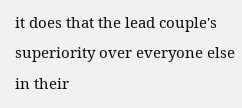it does that the lead couple's superiority over everyone else in their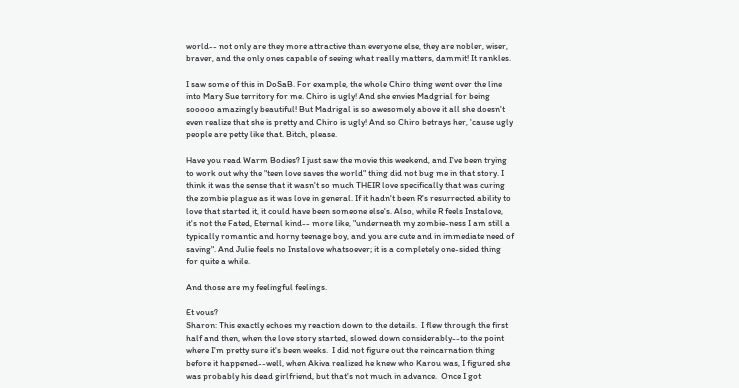world-- not only are they more attractive than everyone else, they are nobler, wiser, braver, and the only ones capable of seeing what really matters, dammit! It rankles.

I saw some of this in DoSaB. For example, the whole Chiro thing went over the line into Mary Sue territory for me. Chiro is ugly! And she envies Madgrial for being sooooo amazingly beautiful! But Madrigal is so awesomely above it all she doesn't even realize that she is pretty and Chiro is ugly! And so Chiro betrays her, 'cause ugly people are petty like that. Bitch, please.

Have you read Warm Bodies? I just saw the movie this weekend, and I've been trying to work out why the "teen love saves the world" thing did not bug me in that story. I think it was the sense that it wasn't so much THEIR love specifically that was curing the zombie plague as it was love in general. If it hadn't been R's resurrected ability to love that started it, it could have been someone else's. Also, while R feels Instalove, it's not the Fated, Eternal kind-- more like, "underneath my zombie-ness I am still a typically romantic and horny teenage boy, and you are cute and in immediate need of saving". And Julie feels no Instalove whatsoever; it is a completely one-sided thing for quite a while.

And those are my feelingful feelings.

Et vous?
Sharon: This exactly echoes my reaction down to the details.  I flew through the first half and then, when the love story started, slowed down considerably--to the point where I'm pretty sure it's been weeks.  I did not figure out the reincarnation thing before it happened--well, when Akiva realized he knew who Karou was, I figured she was probably his dead girlfriend, but that's not much in advance.  Once I got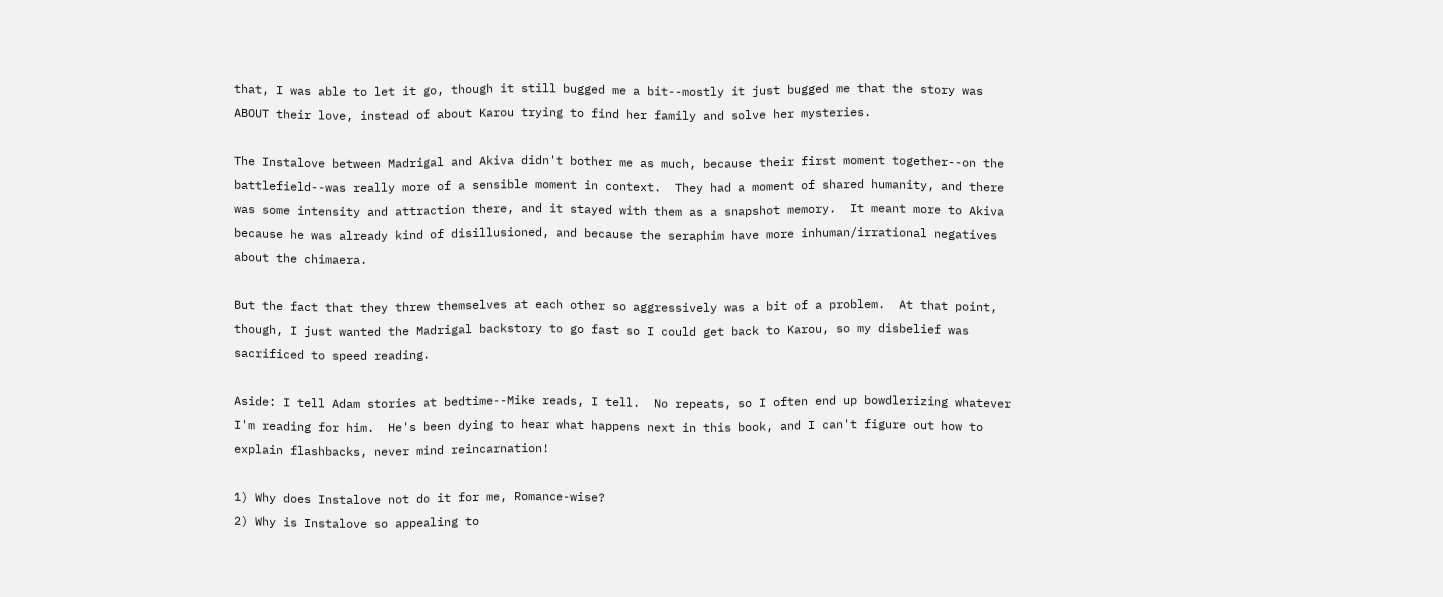that, I was able to let it go, though it still bugged me a bit--mostly it just bugged me that the story was ABOUT their love, instead of about Karou trying to find her family and solve her mysteries.

The Instalove between Madrigal and Akiva didn't bother me as much, because their first moment together--on the battlefield--was really more of a sensible moment in context.  They had a moment of shared humanity, and there was some intensity and attraction there, and it stayed with them as a snapshot memory.  It meant more to Akiva because he was already kind of disillusioned, and because the seraphim have more inhuman/irrational negatives about the chimaera.

But the fact that they threw themselves at each other so aggressively was a bit of a problem.  At that point, though, I just wanted the Madrigal backstory to go fast so I could get back to Karou, so my disbelief was sacrificed to speed reading.

Aside: I tell Adam stories at bedtime--Mike reads, I tell.  No repeats, so I often end up bowdlerizing whatever I'm reading for him.  He's been dying to hear what happens next in this book, and I can't figure out how to explain flashbacks, never mind reincarnation!

1) Why does Instalove not do it for me, Romance-wise?
2) Why is Instalove so appealing to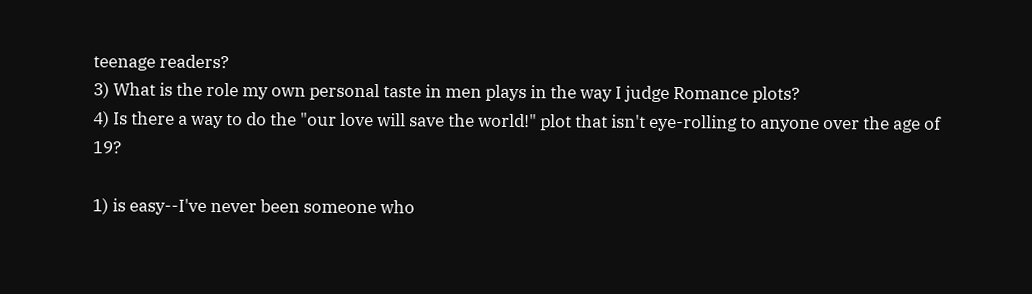teenage readers?
3) What is the role my own personal taste in men plays in the way I judge Romance plots?
4) Is there a way to do the "our love will save the world!" plot that isn't eye-rolling to anyone over the age of 19?

1) is easy--I've never been someone who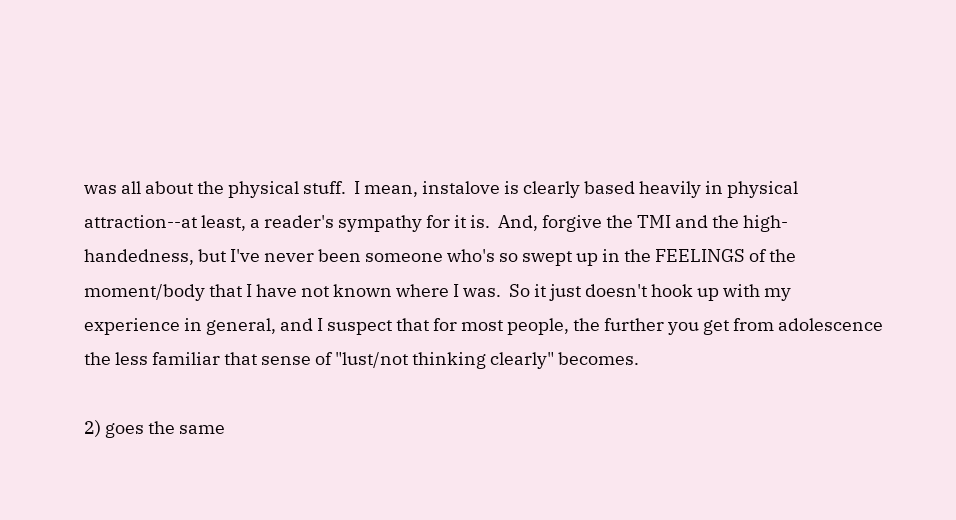was all about the physical stuff.  I mean, instalove is clearly based heavily in physical attraction--at least, a reader's sympathy for it is.  And, forgive the TMI and the high-handedness, but I've never been someone who's so swept up in the FEELINGS of the moment/body that I have not known where I was.  So it just doesn't hook up with my experience in general, and I suspect that for most people, the further you get from adolescence the less familiar that sense of "lust/not thinking clearly" becomes.

2) goes the same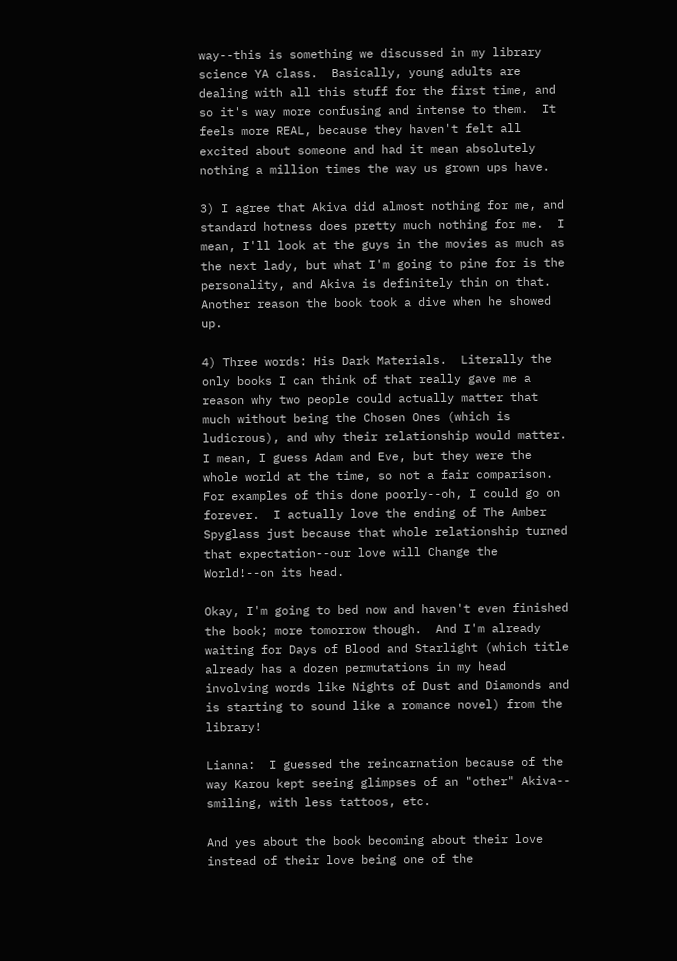way--this is something we discussed in my library science YA class.  Basically, young adults are dealing with all this stuff for the first time, and so it's way more confusing and intense to them.  It feels more REAL, because they haven't felt all excited about someone and had it mean absolutely nothing a million times the way us grown ups have.

3) I agree that Akiva did almost nothing for me, and standard hotness does pretty much nothing for me.  I mean, I'll look at the guys in the movies as much as the next lady, but what I'm going to pine for is the personality, and Akiva is definitely thin on that.  Another reason the book took a dive when he showed up.

4) Three words: His Dark Materials.  Literally the only books I can think of that really gave me a reason why two people could actually matter that much without being the Chosen Ones (which is ludicrous), and why their relationship would matter.  I mean, I guess Adam and Eve, but they were the whole world at the time, so not a fair comparison.  For examples of this done poorly--oh, I could go on forever.  I actually love the ending of The Amber Spyglass just because that whole relationship turned that expectation--our love will Change the World!--on its head.

Okay, I'm going to bed now and haven't even finished the book; more tomorrow though.  And I'm already waiting for Days of Blood and Starlight (which title already has a dozen permutations in my head involving words like Nights of Dust and Diamonds and is starting to sound like a romance novel) from the library!

Lianna:  I guessed the reincarnation because of the way Karou kept seeing glimpses of an "other" Akiva-- smiling, with less tattoos, etc.

And yes about the book becoming about their love instead of their love being one of the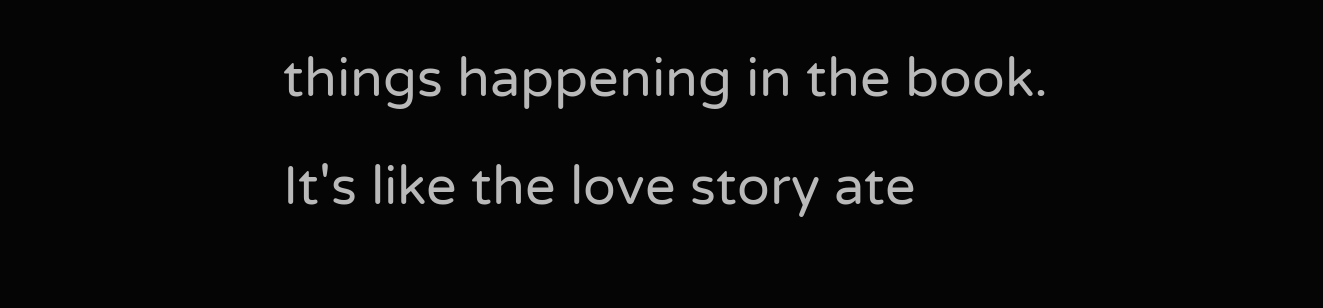things happening in the book. It's like the love story ate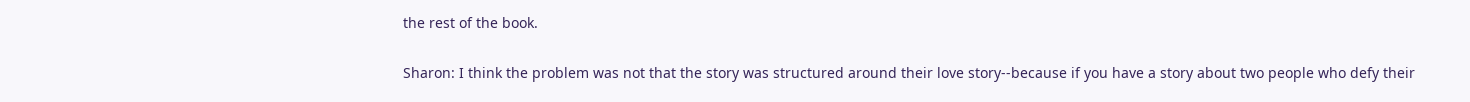the rest of the book.

Sharon: I think the problem was not that the story was structured around their love story--because if you have a story about two people who defy their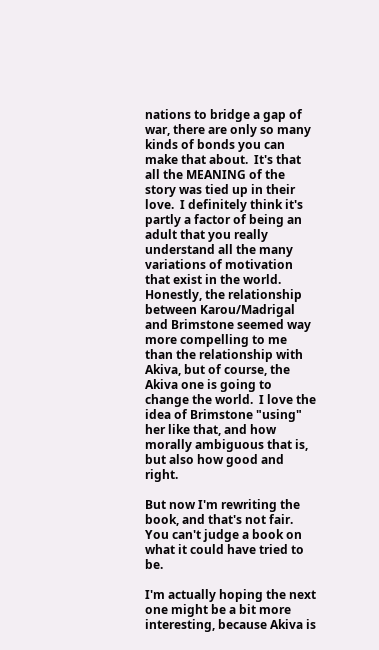nations to bridge a gap of war, there are only so many kinds of bonds you can make that about.  It's that all the MEANING of the story was tied up in their love.  I definitely think it's partly a factor of being an adult that you really understand all the many variations of motivation that exist in the world.  Honestly, the relationship between Karou/Madrigal and Brimstone seemed way more compelling to me than the relationship with Akiva, but of course, the Akiva one is going to change the world.  I love the idea of Brimstone "using" her like that, and how morally ambiguous that is, but also how good and right.

But now I'm rewriting the book, and that's not fair.  You can't judge a book on what it could have tried to be.

I'm actually hoping the next one might be a bit more interesting, because Akiva is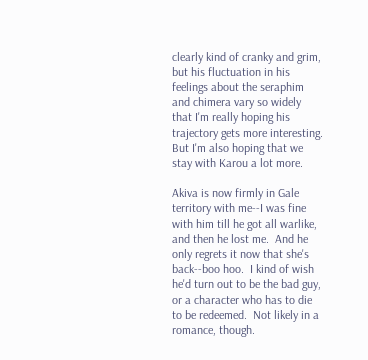clearly kind of cranky and grim, but his fluctuation in his feelings about the seraphim and chimera vary so widely that I'm really hoping his trajectory gets more interesting.  But I'm also hoping that we stay with Karou a lot more.

Akiva is now firmly in Gale territory with me--I was fine with him till he got all warlike, and then he lost me.  And he only regrets it now that she's back--boo hoo.  I kind of wish he'd turn out to be the bad guy, or a character who has to die to be redeemed.  Not likely in a romance, though.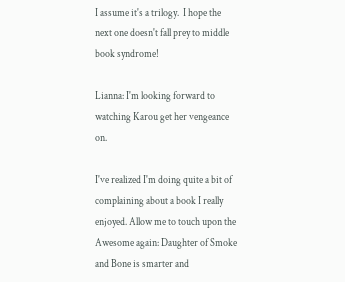I assume it's a trilogy.  I hope the next one doesn't fall prey to middle book syndrome!

Lianna: I'm looking forward to watching Karou get her vengeance on.

I've realized I'm doing quite a bit of complaining about a book I really enjoyed. Allow me to touch upon the Awesome again: Daughter of Smoke and Bone is smarter and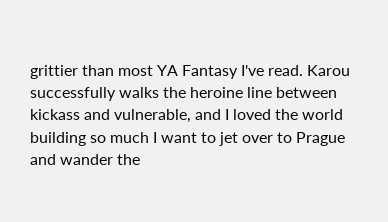grittier than most YA Fantasy I've read. Karou successfully walks the heroine line between kickass and vulnerable, and I loved the world building so much I want to jet over to Prague and wander the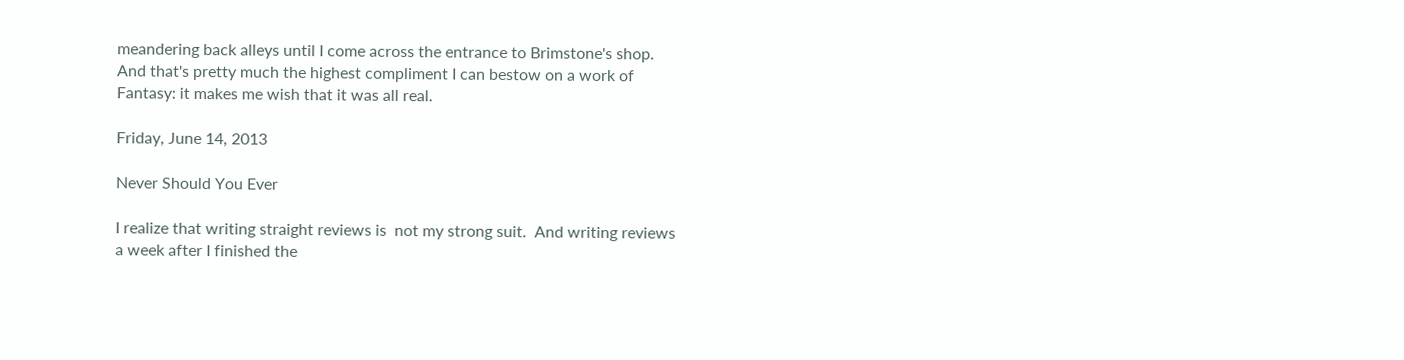meandering back alleys until I come across the entrance to Brimstone's shop. And that's pretty much the highest compliment I can bestow on a work of Fantasy: it makes me wish that it was all real.

Friday, June 14, 2013

Never Should You Ever

I realize that writing straight reviews is  not my strong suit.  And writing reviews a week after I finished the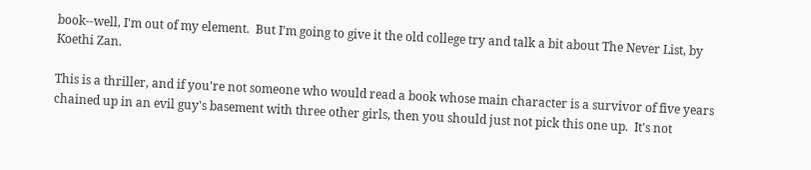book--well, I'm out of my element.  But I'm going to give it the old college try and talk a bit about The Never List, by Koethi Zan.

This is a thriller, and if you're not someone who would read a book whose main character is a survivor of five years chained up in an evil guy's basement with three other girls, then you should just not pick this one up.  It's not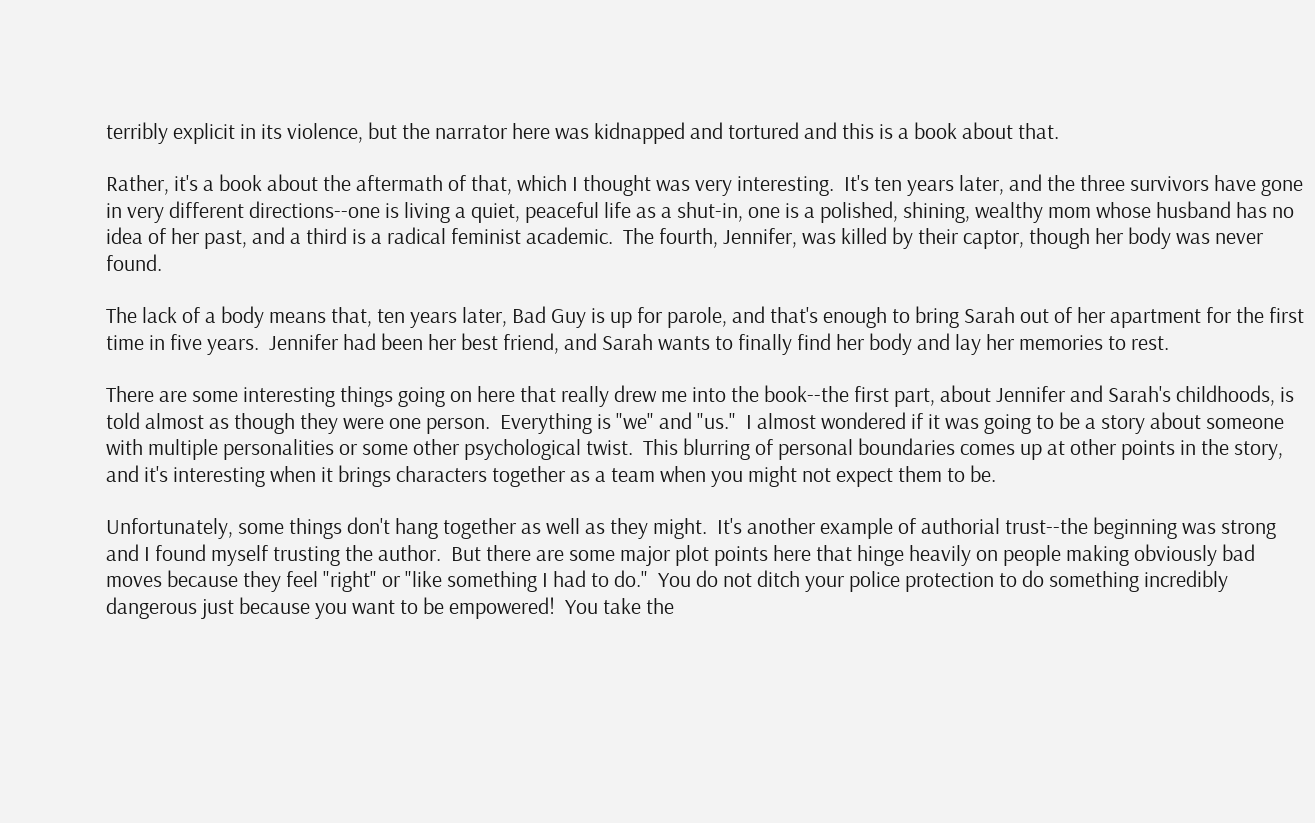terribly explicit in its violence, but the narrator here was kidnapped and tortured and this is a book about that.

Rather, it's a book about the aftermath of that, which I thought was very interesting.  It's ten years later, and the three survivors have gone in very different directions--one is living a quiet, peaceful life as a shut-in, one is a polished, shining, wealthy mom whose husband has no idea of her past, and a third is a radical feminist academic.  The fourth, Jennifer, was killed by their captor, though her body was never found.

The lack of a body means that, ten years later, Bad Guy is up for parole, and that's enough to bring Sarah out of her apartment for the first time in five years.  Jennifer had been her best friend, and Sarah wants to finally find her body and lay her memories to rest.

There are some interesting things going on here that really drew me into the book--the first part, about Jennifer and Sarah's childhoods, is told almost as though they were one person.  Everything is "we" and "us."  I almost wondered if it was going to be a story about someone with multiple personalities or some other psychological twist.  This blurring of personal boundaries comes up at other points in the story, and it's interesting when it brings characters together as a team when you might not expect them to be.

Unfortunately, some things don't hang together as well as they might.  It's another example of authorial trust--the beginning was strong and I found myself trusting the author.  But there are some major plot points here that hinge heavily on people making obviously bad moves because they feel "right" or "like something I had to do."  You do not ditch your police protection to do something incredibly dangerous just because you want to be empowered!  You take the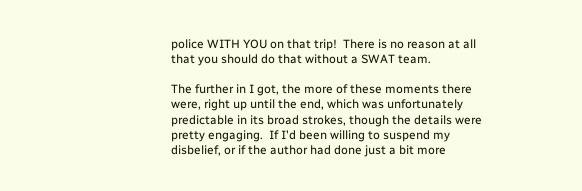police WITH YOU on that trip!  There is no reason at all that you should do that without a SWAT team.

The further in I got, the more of these moments there were, right up until the end, which was unfortunately predictable in its broad strokes, though the details were pretty engaging.  If I'd been willing to suspend my disbelief, or if the author had done just a bit more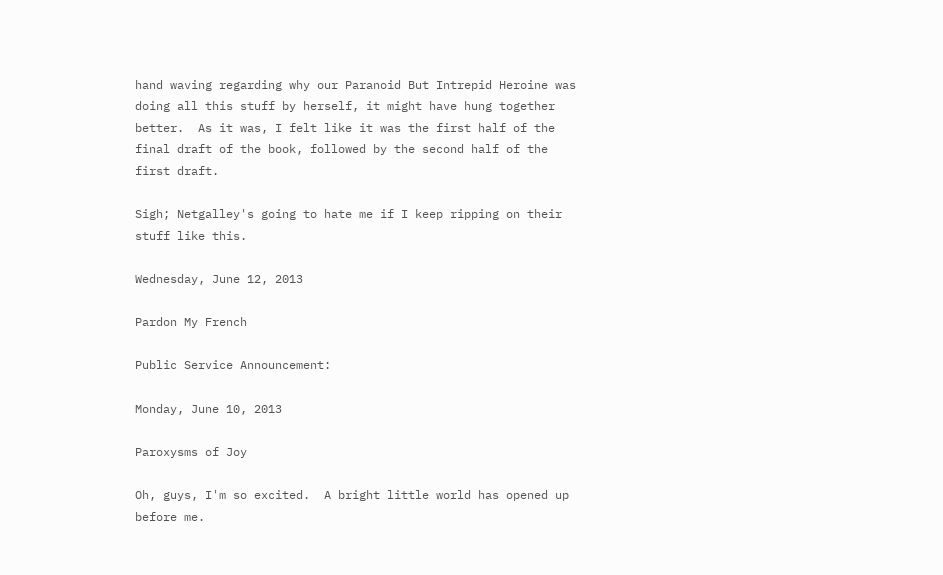hand waving regarding why our Paranoid But Intrepid Heroine was doing all this stuff by herself, it might have hung together better.  As it was, I felt like it was the first half of the final draft of the book, followed by the second half of the first draft.

Sigh; Netgalley's going to hate me if I keep ripping on their stuff like this.

Wednesday, June 12, 2013

Pardon My French

Public Service Announcement:

Monday, June 10, 2013

Paroxysms of Joy

Oh, guys, I'm so excited.  A bright little world has opened up before me.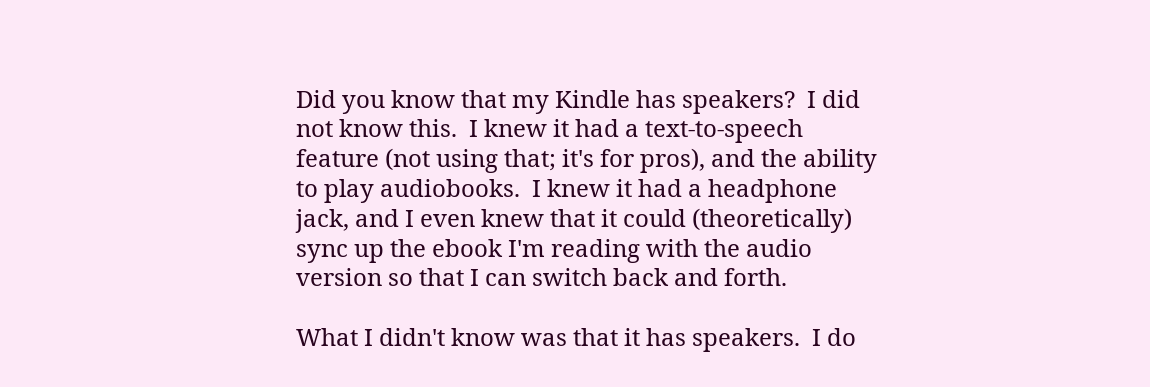Did you know that my Kindle has speakers?  I did not know this.  I knew it had a text-to-speech feature (not using that; it's for pros), and the ability to play audiobooks.  I knew it had a headphone jack, and I even knew that it could (theoretically) sync up the ebook I'm reading with the audio version so that I can switch back and forth.

What I didn't know was that it has speakers.  I do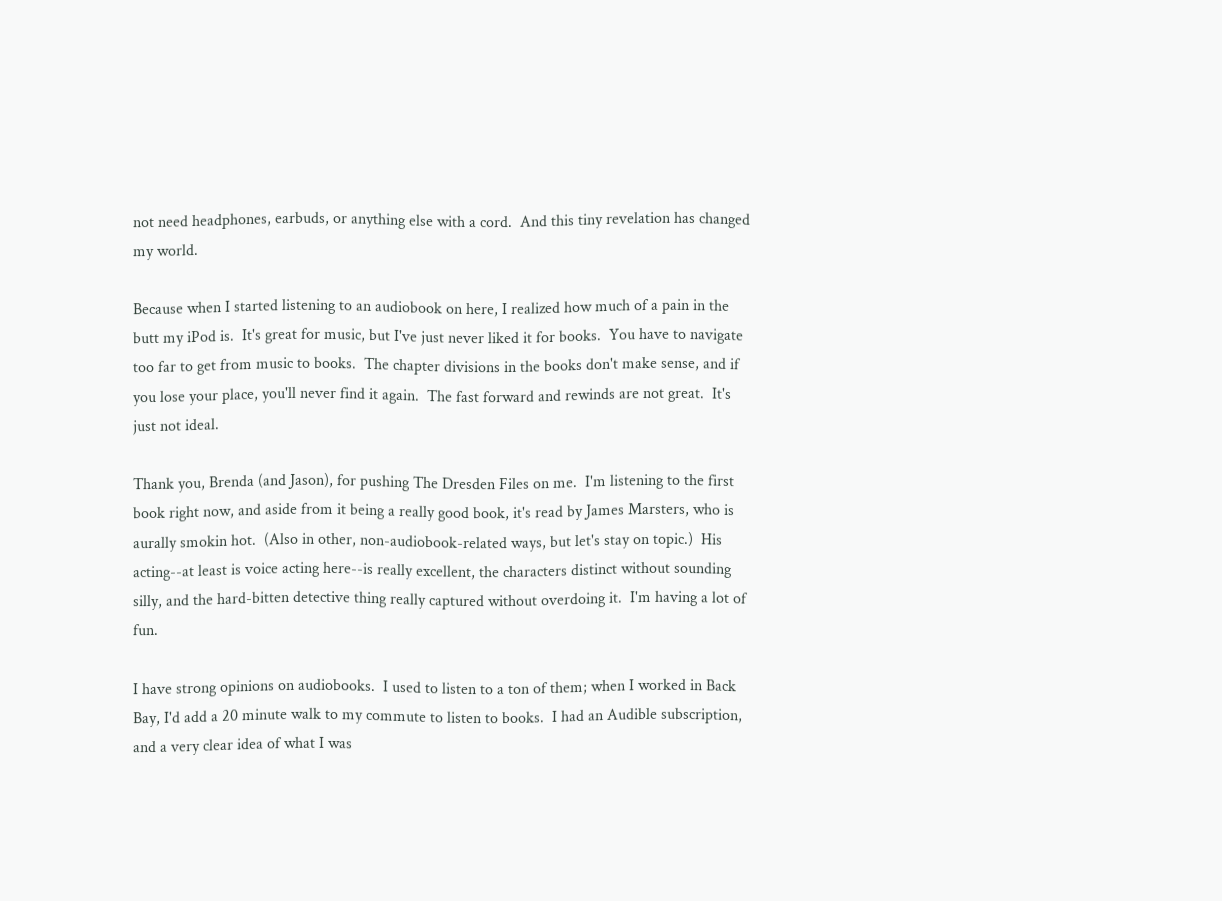not need headphones, earbuds, or anything else with a cord.  And this tiny revelation has changed my world.

Because when I started listening to an audiobook on here, I realized how much of a pain in the butt my iPod is.  It's great for music, but I've just never liked it for books.  You have to navigate too far to get from music to books.  The chapter divisions in the books don't make sense, and if you lose your place, you'll never find it again.  The fast forward and rewinds are not great.  It's just not ideal.

Thank you, Brenda (and Jason), for pushing The Dresden Files on me.  I'm listening to the first book right now, and aside from it being a really good book, it's read by James Marsters, who is aurally smokin hot.  (Also in other, non-audiobook-related ways, but let's stay on topic.)  His acting--at least is voice acting here--is really excellent, the characters distinct without sounding silly, and the hard-bitten detective thing really captured without overdoing it.  I'm having a lot of fun.

I have strong opinions on audiobooks.  I used to listen to a ton of them; when I worked in Back Bay, I'd add a 20 minute walk to my commute to listen to books.  I had an Audible subscription, and a very clear idea of what I was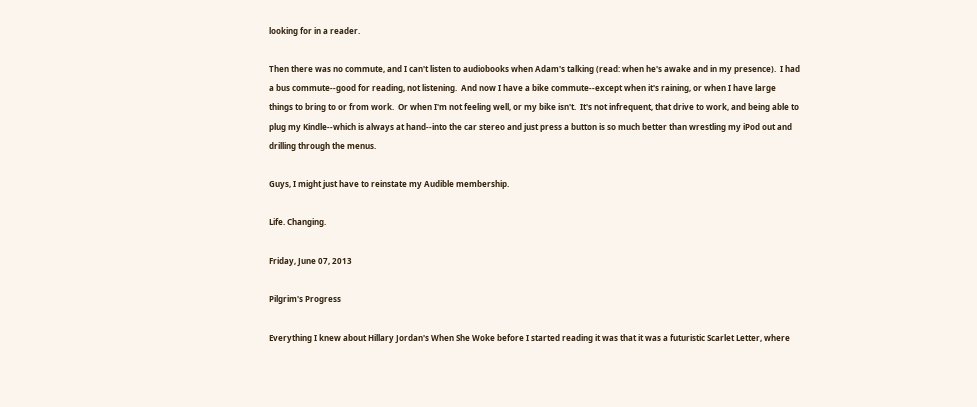looking for in a reader.

Then there was no commute, and I can't listen to audiobooks when Adam's talking (read: when he's awake and in my presence).  I had a bus commute--good for reading, not listening.  And now I have a bike commute--except when it's raining, or when I have large things to bring to or from work.  Or when I'm not feeling well, or my bike isn't.  It's not infrequent, that drive to work, and being able to plug my Kindle--which is always at hand--into the car stereo and just press a button is so much better than wrestling my iPod out and drilling through the menus.

Guys, I might just have to reinstate my Audible membership.

Life. Changing.

Friday, June 07, 2013

Pilgrim's Progress

Everything I knew about Hillary Jordan's When She Woke before I started reading it was that it was a futuristic Scarlet Letter, where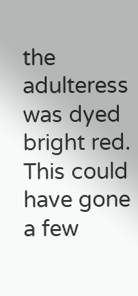the adulteress was dyed bright red.  This could have gone a few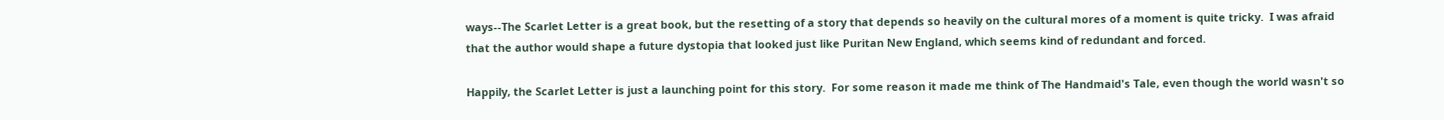ways--The Scarlet Letter is a great book, but the resetting of a story that depends so heavily on the cultural mores of a moment is quite tricky.  I was afraid that the author would shape a future dystopia that looked just like Puritan New England, which seems kind of redundant and forced.

Happily, the Scarlet Letter is just a launching point for this story.  For some reason it made me think of The Handmaid's Tale, even though the world wasn't so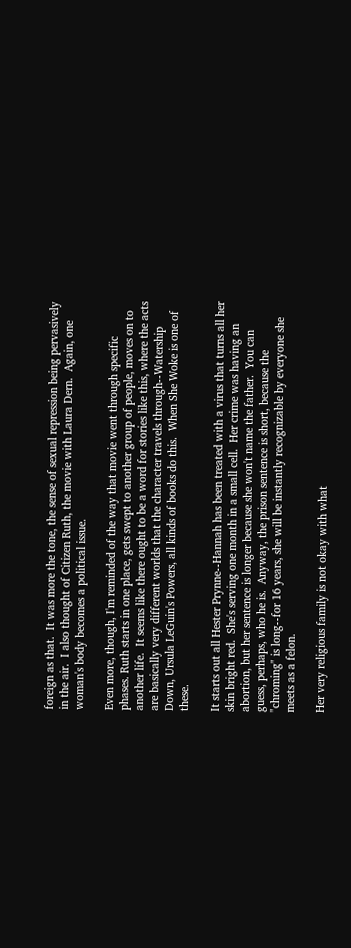foreign as that.  It was more the tone, the sense of sexual repression being pervasively in the air.  I also thought of Citizen Ruth, the movie with Laura Dern.  Again, one woman's body becomes a political issue.

Even more, though, I'm reminded of the way that movie went through specific phases. Ruth starts in one place, gets swept to another group of people, moves on to another life.  It seems like there ought to be a word for stories like this, where the acts are basically very different worlds that the character travels through--Watership Down, Ursula LeGuin's Powers, all kinds of books do this.  When She Woke is one of these.

It starts out all Hester Prynne--Hannah has been treated with a virus that turns all her skin bright red.  She's serving one month in a small cell.  Her crime was having an abortion, but her sentence is longer because she won't name the father.  You can guess, perhaps, who he is.  Anyway, the prison sentence is short, because the "chroming" is long--for 16 years, she will be instantly recognizable by everyone she meets as a felon.

Her very religious family is not okay with what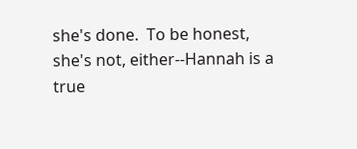she's done.  To be honest, she's not, either--Hannah is a true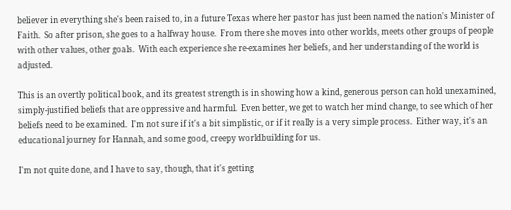believer in everything she's been raised to, in a future Texas where her pastor has just been named the nation's Minister of Faith.  So after prison, she goes to a halfway house.  From there she moves into other worlds, meets other groups of people with other values, other goals.  With each experience she re-examines her beliefs, and her understanding of the world is adjusted.

This is an overtly political book, and its greatest strength is in showing how a kind, generous person can hold unexamined, simply-justified beliefs that are oppressive and harmful.  Even better, we get to watch her mind change, to see which of her beliefs need to be examined.  I'm not sure if it's a bit simplistic, or if it really is a very simple process.  Either way, it's an educational journey for Hannah, and some good, creepy worldbuilding for us.

I'm not quite done, and I have to say, though, that it's getting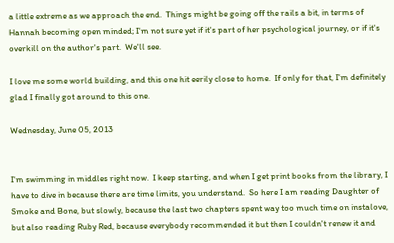a little extreme as we approach the end.  Things might be going off the rails a bit, in terms of Hannah becoming open minded; I'm not sure yet if it's part of her psychological journey, or if it's overkill on the author's part.  We'll see.

I love me some world building, and this one hit eerily close to home.  If only for that, I'm definitely glad I finally got around to this one.

Wednesday, June 05, 2013


I'm swimming in middles right now.  I keep starting, and when I get print books from the library, I have to dive in because there are time limits, you understand.  So here I am reading Daughter of Smoke and Bone, but slowly, because the last two chapters spent way too much time on instalove, but also reading Ruby Red, because everybody recommended it but then I couldn't renew it and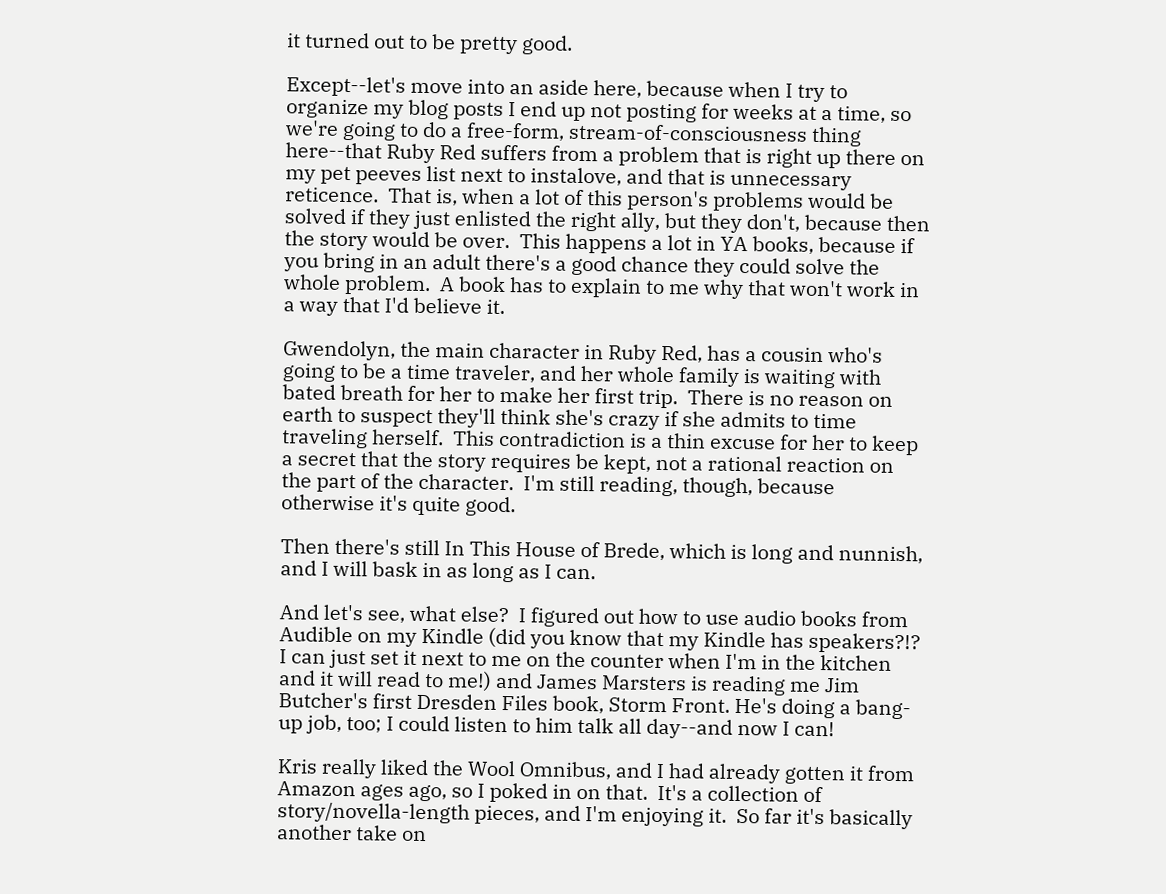it turned out to be pretty good.

Except--let's move into an aside here, because when I try to organize my blog posts I end up not posting for weeks at a time, so we're going to do a free-form, stream-of-consciousness thing here--that Ruby Red suffers from a problem that is right up there on my pet peeves list next to instalove, and that is unnecessary reticence.  That is, when a lot of this person's problems would be solved if they just enlisted the right ally, but they don't, because then the story would be over.  This happens a lot in YA books, because if you bring in an adult there's a good chance they could solve the whole problem.  A book has to explain to me why that won't work in a way that I'd believe it.

Gwendolyn, the main character in Ruby Red, has a cousin who's going to be a time traveler, and her whole family is waiting with bated breath for her to make her first trip.  There is no reason on earth to suspect they'll think she's crazy if she admits to time traveling herself.  This contradiction is a thin excuse for her to keep a secret that the story requires be kept, not a rational reaction on the part of the character.  I'm still reading, though, because otherwise it's quite good.

Then there's still In This House of Brede, which is long and nunnish, and I will bask in as long as I can.

And let's see, what else?  I figured out how to use audio books from Audible on my Kindle (did you know that my Kindle has speakers?!?  I can just set it next to me on the counter when I'm in the kitchen and it will read to me!) and James Marsters is reading me Jim Butcher's first Dresden Files book, Storm Front. He's doing a bang-up job, too; I could listen to him talk all day--and now I can!

Kris really liked the Wool Omnibus, and I had already gotten it from Amazon ages ago, so I poked in on that.  It's a collection of story/novella-length pieces, and I'm enjoying it.  So far it's basically another take on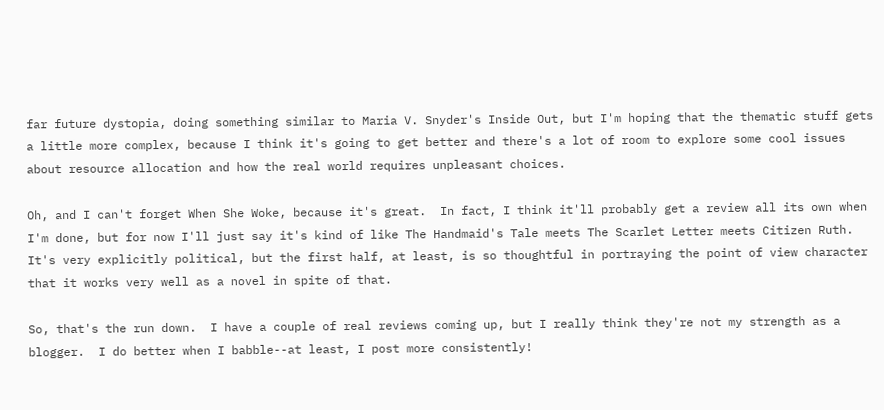far future dystopia, doing something similar to Maria V. Snyder's Inside Out, but I'm hoping that the thematic stuff gets a little more complex, because I think it's going to get better and there's a lot of room to explore some cool issues about resource allocation and how the real world requires unpleasant choices.

Oh, and I can't forget When She Woke, because it's great.  In fact, I think it'll probably get a review all its own when I'm done, but for now I'll just say it's kind of like The Handmaid's Tale meets The Scarlet Letter meets Citizen Ruth.  It's very explicitly political, but the first half, at least, is so thoughtful in portraying the point of view character that it works very well as a novel in spite of that.

So, that's the run down.  I have a couple of real reviews coming up, but I really think they're not my strength as a blogger.  I do better when I babble--at least, I post more consistently!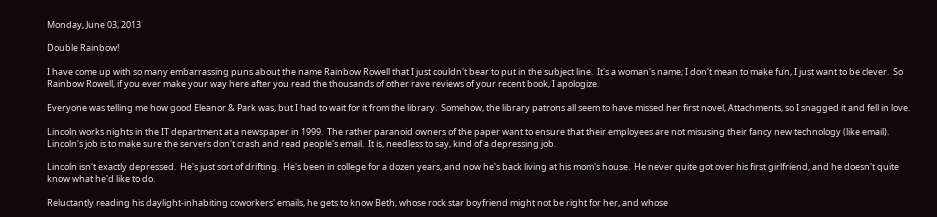Monday, June 03, 2013

Double Rainbow!

I have come up with so many embarrassing puns about the name Rainbow Rowell that I just couldn't bear to put in the subject line.  It's a woman's name; I don't mean to make fun, I just want to be clever.  So Rainbow Rowell, if you ever make your way here after you read the thousands of other rave reviews of your recent book, I apologize.

Everyone was telling me how good Eleanor & Park was, but I had to wait for it from the library.  Somehow, the library patrons all seem to have missed her first novel, Attachments, so I snagged it and fell in love.

Lincoln works nights in the IT department at a newspaper in 1999.  The rather paranoid owners of the paper want to ensure that their employees are not misusing their fancy new technology (like email).  Lincoln's job is to make sure the servers don't crash and read people's email.  It is, needless to say, kind of a depressing job.

Lincoln isn't exactly depressed.  He's just sort of drifting.  He's been in college for a dozen years, and now he's back living at his mom's house.  He never quite got over his first girlfriend, and he doesn't quite know what he'd like to do.

Reluctantly reading his daylight-inhabiting coworkers' emails, he gets to know Beth, whose rock star boyfriend might not be right for her, and whose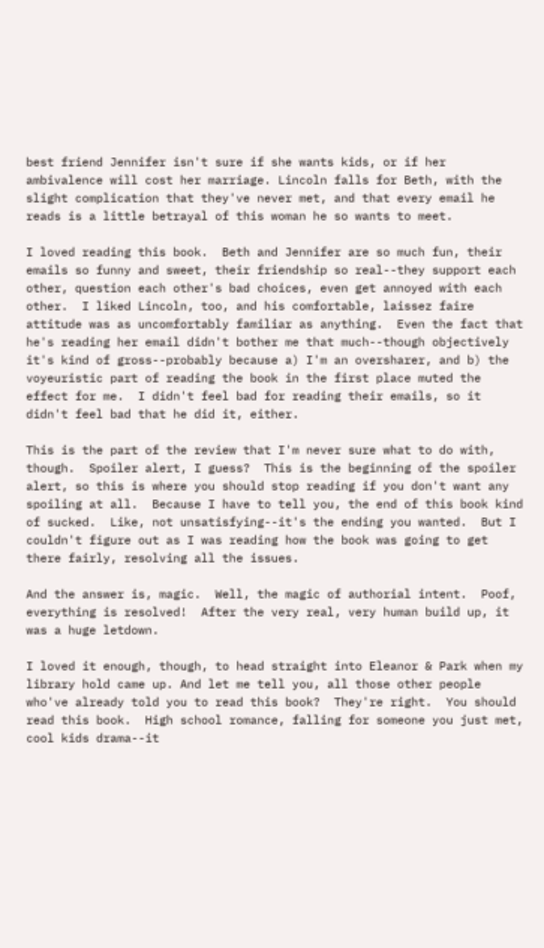best friend Jennifer isn't sure if she wants kids, or if her ambivalence will cost her marriage. Lincoln falls for Beth, with the slight complication that they've never met, and that every email he reads is a little betrayal of this woman he so wants to meet.

I loved reading this book.  Beth and Jennifer are so much fun, their emails so funny and sweet, their friendship so real--they support each other, question each other's bad choices, even get annoyed with each other.  I liked Lincoln, too, and his comfortable, laissez faire attitude was as uncomfortably familiar as anything.  Even the fact that he's reading her email didn't bother me that much--though objectively it's kind of gross--probably because a) I'm an oversharer, and b) the voyeuristic part of reading the book in the first place muted the effect for me.  I didn't feel bad for reading their emails, so it didn't feel bad that he did it, either.

This is the part of the review that I'm never sure what to do with, though.  Spoiler alert, I guess?  This is the beginning of the spoiler alert, so this is where you should stop reading if you don't want any spoiling at all.  Because I have to tell you, the end of this book kind of sucked.  Like, not unsatisfying--it's the ending you wanted.  But I couldn't figure out as I was reading how the book was going to get there fairly, resolving all the issues.

And the answer is, magic.  Well, the magic of authorial intent.  Poof, everything is resolved!  After the very real, very human build up, it was a huge letdown.

I loved it enough, though, to head straight into Eleanor & Park when my library hold came up. And let me tell you, all those other people who've already told you to read this book?  They're right.  You should read this book.  High school romance, falling for someone you just met, cool kids drama--it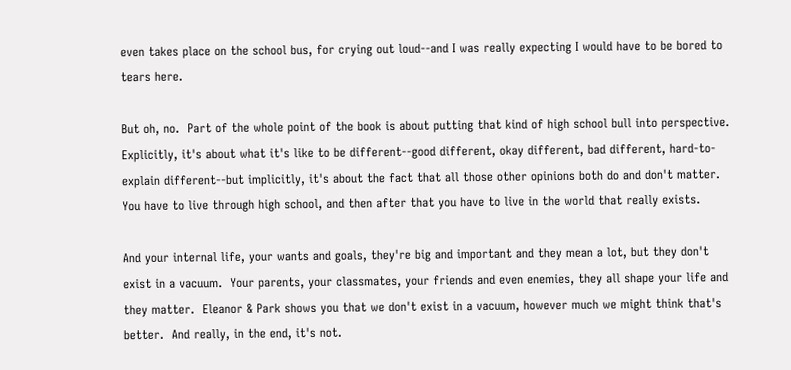even takes place on the school bus, for crying out loud--and I was really expecting I would have to be bored to tears here.

But oh, no.  Part of the whole point of the book is about putting that kind of high school bull into perspective.  Explicitly, it's about what it's like to be different--good different, okay different, bad different, hard-to-explain different--but implicitly, it's about the fact that all those other opinions both do and don't matter.  You have to live through high school, and then after that you have to live in the world that really exists.

And your internal life, your wants and goals, they're big and important and they mean a lot, but they don't exist in a vacuum.  Your parents, your classmates, your friends and even enemies, they all shape your life and they matter.  Eleanor & Park shows you that we don't exist in a vacuum, however much we might think that's better.  And really, in the end, it's not.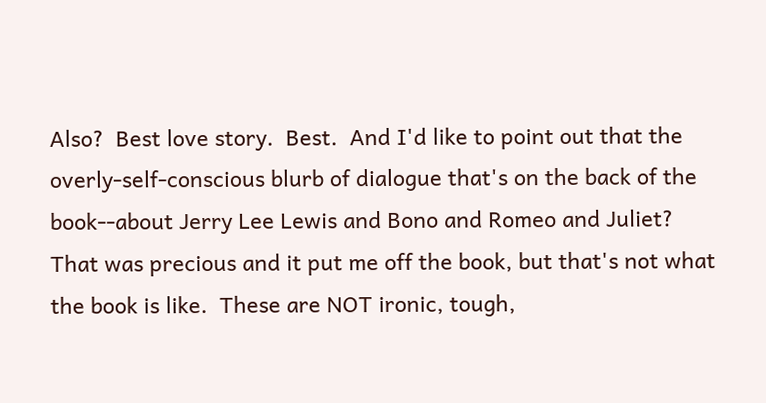Also?  Best love story.  Best.  And I'd like to point out that the overly-self-conscious blurb of dialogue that's on the back of the book--about Jerry Lee Lewis and Bono and Romeo and Juliet?  That was precious and it put me off the book, but that's not what the book is like.  These are NOT ironic, tough,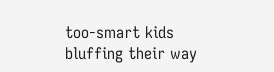too-smart kids bluffing their way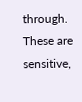through.  These are sensitive,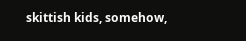skittish kids, somehow,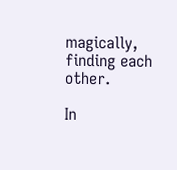magically, finding each other.

In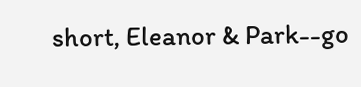short, Eleanor & Park--go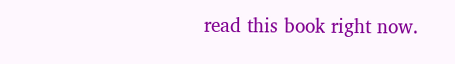read this book right now.